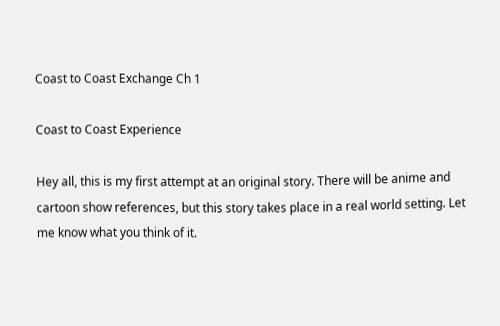Coast to Coast Exchange Ch 1

Coast to Coast Experience

Hey all, this is my first attempt at an original story. There will be anime and cartoon show references, but this story takes place in a real world setting. Let me know what you think of it.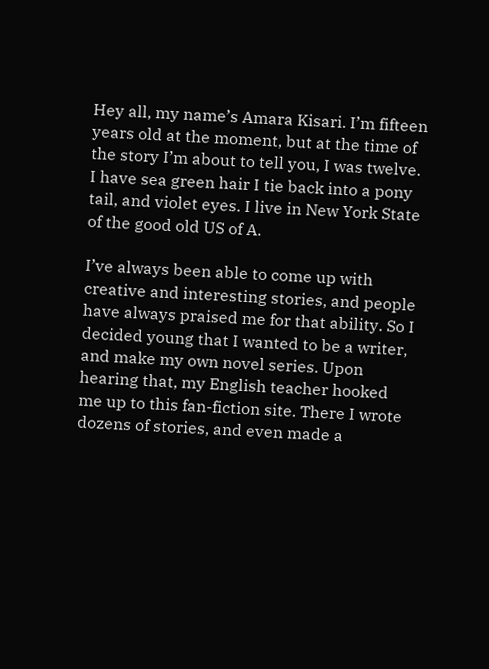Hey all, my name’s Amara Kisari. I’m fifteen years old at the moment, but at the time of the story I’m about to tell you, I was twelve. I have sea green hair I tie back into a pony tail, and violet eyes. I live in New York State of the good old US of A.

I’ve always been able to come up with creative and interesting stories, and people have always praised me for that ability. So I decided young that I wanted to be a writer, and make my own novel series. Upon hearing that, my English teacher hooked me up to this fan-fiction site. There I wrote dozens of stories, and even made a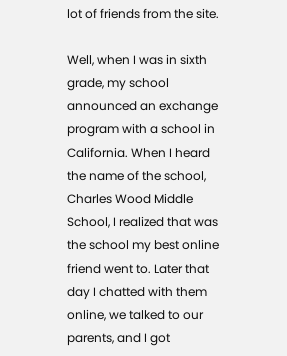lot of friends from the site.

Well, when I was in sixth grade, my school announced an exchange program with a school in California. When I heard the name of the school, Charles Wood Middle School, I realized that was the school my best online friend went to. Later that day I chatted with them online, we talked to our parents, and I got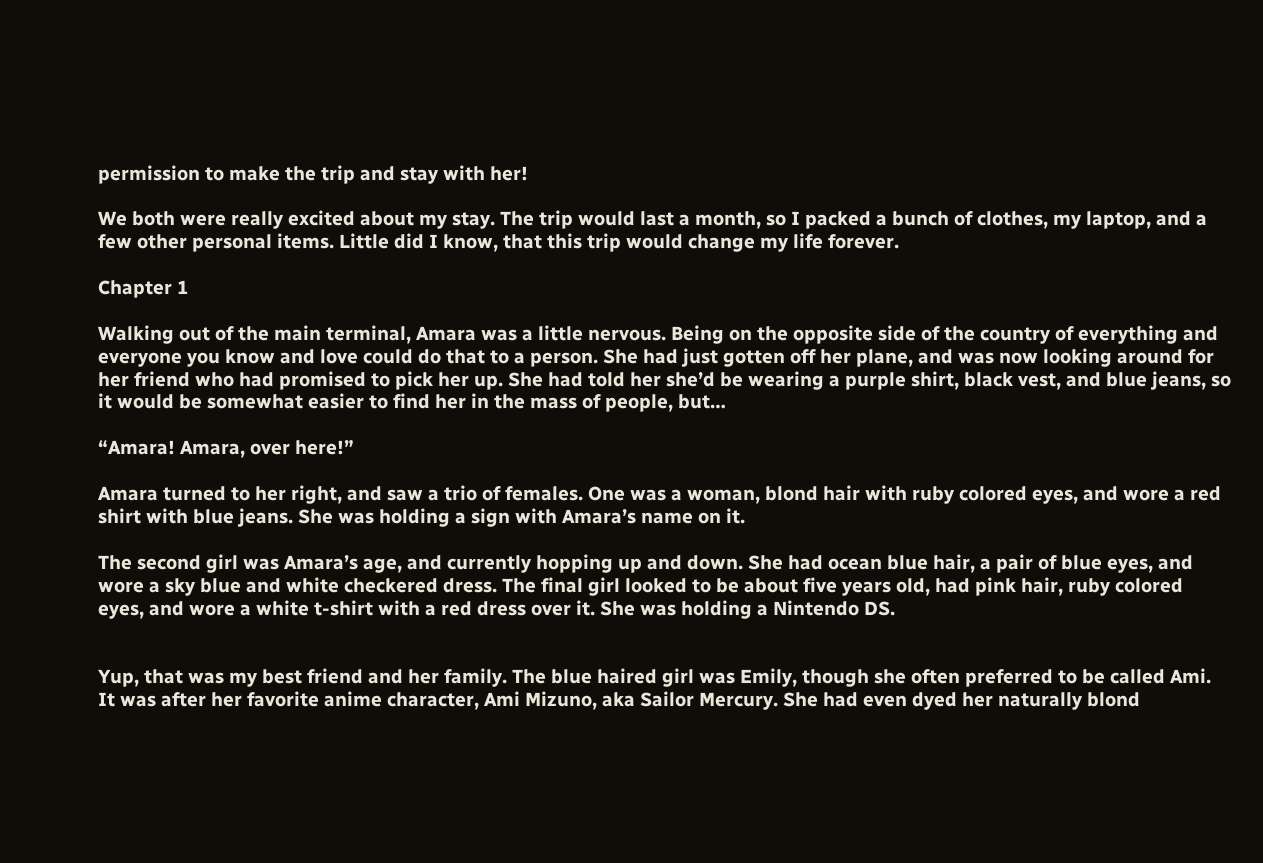permission to make the trip and stay with her!

We both were really excited about my stay. The trip would last a month, so I packed a bunch of clothes, my laptop, and a few other personal items. Little did I know, that this trip would change my life forever.

Chapter 1

Walking out of the main terminal, Amara was a little nervous. Being on the opposite side of the country of everything and everyone you know and love could do that to a person. She had just gotten off her plane, and was now looking around for her friend who had promised to pick her up. She had told her she’d be wearing a purple shirt, black vest, and blue jeans, so it would be somewhat easier to find her in the mass of people, but…

“Amara! Amara, over here!”

Amara turned to her right, and saw a trio of females. One was a woman, blond hair with ruby colored eyes, and wore a red shirt with blue jeans. She was holding a sign with Amara’s name on it.

The second girl was Amara’s age, and currently hopping up and down. She had ocean blue hair, a pair of blue eyes, and wore a sky blue and white checkered dress. The final girl looked to be about five years old, had pink hair, ruby colored eyes, and wore a white t-shirt with a red dress over it. She was holding a Nintendo DS.


Yup, that was my best friend and her family. The blue haired girl was Emily, though she often preferred to be called Ami. It was after her favorite anime character, Ami Mizuno, aka Sailor Mercury. She had even dyed her naturally blond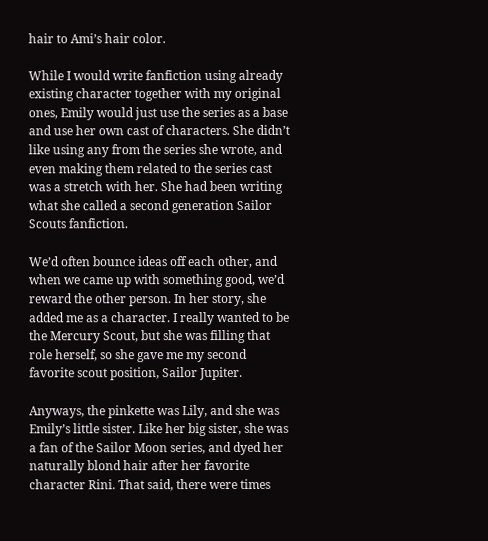hair to Ami’s hair color.

While I would write fanfiction using already existing character together with my original ones, Emily would just use the series as a base and use her own cast of characters. She didn’t like using any from the series she wrote, and even making them related to the series cast was a stretch with her. She had been writing what she called a second generation Sailor Scouts fanfiction.

We’d often bounce ideas off each other, and when we came up with something good, we’d reward the other person. In her story, she added me as a character. I really wanted to be the Mercury Scout, but she was filling that role herself, so she gave me my second favorite scout position, Sailor Jupiter.

Anyways, the pinkette was Lily, and she was Emily’s little sister. Like her big sister, she was a fan of the Sailor Moon series, and dyed her naturally blond hair after her favorite character Rini. That said, there were times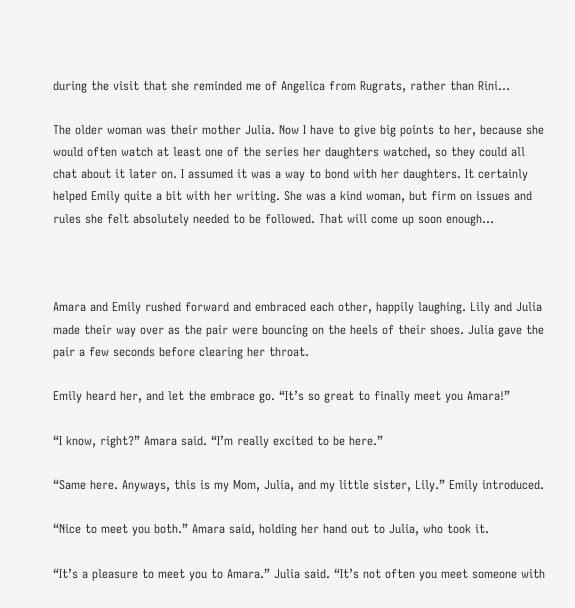during the visit that she reminded me of Angelica from Rugrats, rather than Rini…

The older woman was their mother Julia. Now I have to give big points to her, because she would often watch at least one of the series her daughters watched, so they could all chat about it later on. I assumed it was a way to bond with her daughters. It certainly helped Emily quite a bit with her writing. She was a kind woman, but firm on issues and rules she felt absolutely needed to be followed. That will come up soon enough…



Amara and Emily rushed forward and embraced each other, happily laughing. Lily and Julia made their way over as the pair were bouncing on the heels of their shoes. Julia gave the pair a few seconds before clearing her throat.

Emily heard her, and let the embrace go. “It’s so great to finally meet you Amara!”

“I know, right?” Amara said. “I’m really excited to be here.”

“Same here. Anyways, this is my Mom, Julia, and my little sister, Lily.” Emily introduced.

“Nice to meet you both.” Amara said, holding her hand out to Julia, who took it.

“It’s a pleasure to meet you to Amara.” Julia said. “It’s not often you meet someone with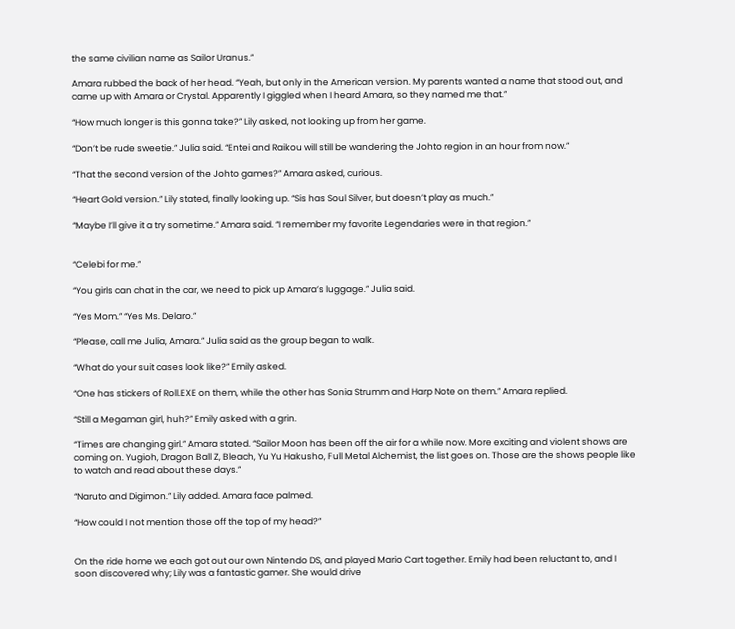the same civilian name as Sailor Uranus.”

Amara rubbed the back of her head. “Yeah, but only in the American version. My parents wanted a name that stood out, and came up with Amara or Crystal. Apparently I giggled when I heard Amara, so they named me that.”

“How much longer is this gonna take?” Lily asked, not looking up from her game.

“Don’t be rude sweetie.” Julia said. “Entei and Raikou will still be wandering the Johto region in an hour from now.”

“That the second version of the Johto games?” Amara asked, curious.

“Heart Gold version.” Lily stated, finally looking up. “Sis has Soul Silver, but doesn’t play as much.”

“Maybe I’ll give it a try sometime.” Amara said. “I remember my favorite Legendaries were in that region.”


“Celebi for me.”

“You girls can chat in the car, we need to pick up Amara’s luggage.” Julia said.

“Yes Mom.” “Yes Ms. Delaro.”

“Please, call me Julia, Amara.” Julia said as the group began to walk.

“What do your suit cases look like?” Emily asked.

“One has stickers of Roll.EXE on them, while the other has Sonia Strumm and Harp Note on them.” Amara replied.

“Still a Megaman girl, huh?” Emily asked with a grin.

“Times are changing girl.” Amara stated. “Sailor Moon has been off the air for a while now. More exciting and violent shows are coming on. Yugioh, Dragon Ball Z, Bleach, Yu Yu Hakusho, Full Metal Alchemist, the list goes on. Those are the shows people like to watch and read about these days.”

“Naruto and Digimon.” Lily added. Amara face palmed.

“How could I not mention those off the top of my head?”


On the ride home we each got out our own Nintendo DS, and played Mario Cart together. Emily had been reluctant to, and I soon discovered why; Lily was a fantastic gamer. She would drive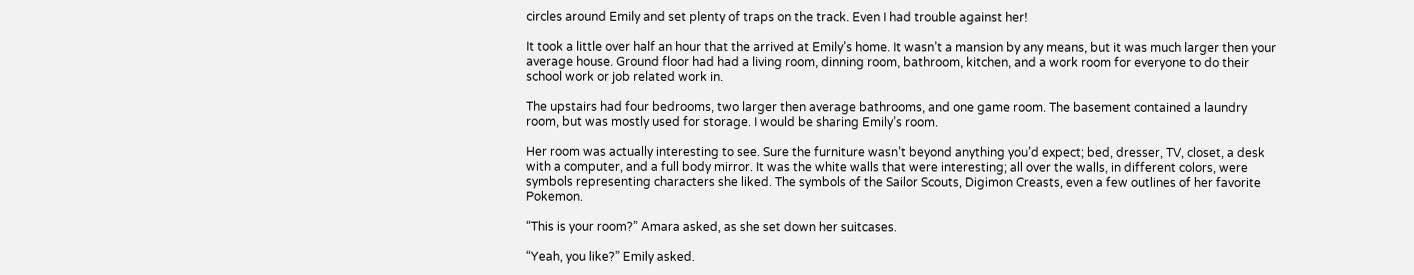circles around Emily and set plenty of traps on the track. Even I had trouble against her!

It took a little over half an hour that the arrived at Emily’s home. It wasn’t a mansion by any means, but it was much larger then your average house. Ground floor had had a living room, dinning room, bathroom, kitchen, and a work room for everyone to do their school work or job related work in.

The upstairs had four bedrooms, two larger then average bathrooms, and one game room. The basement contained a laundry room, but was mostly used for storage. I would be sharing Emily’s room.

Her room was actually interesting to see. Sure the furniture wasn’t beyond anything you’d expect; bed, dresser, TV, closet, a desk with a computer, and a full body mirror. It was the white walls that were interesting; all over the walls, in different colors, were symbols representing characters she liked. The symbols of the Sailor Scouts, Digimon Creasts, even a few outlines of her favorite Pokemon.

“This is your room?” Amara asked, as she set down her suitcases.

“Yeah, you like?” Emily asked.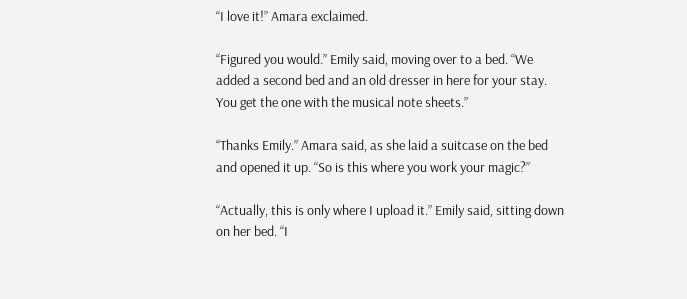“I love it!” Amara exclaimed.

“Figured you would.” Emily said, moving over to a bed. “We added a second bed and an old dresser in here for your stay. You get the one with the musical note sheets.”

“Thanks Emily.” Amara said, as she laid a suitcase on the bed and opened it up. “So is this where you work your magic?”

“Actually, this is only where I upload it.” Emily said, sitting down on her bed. “I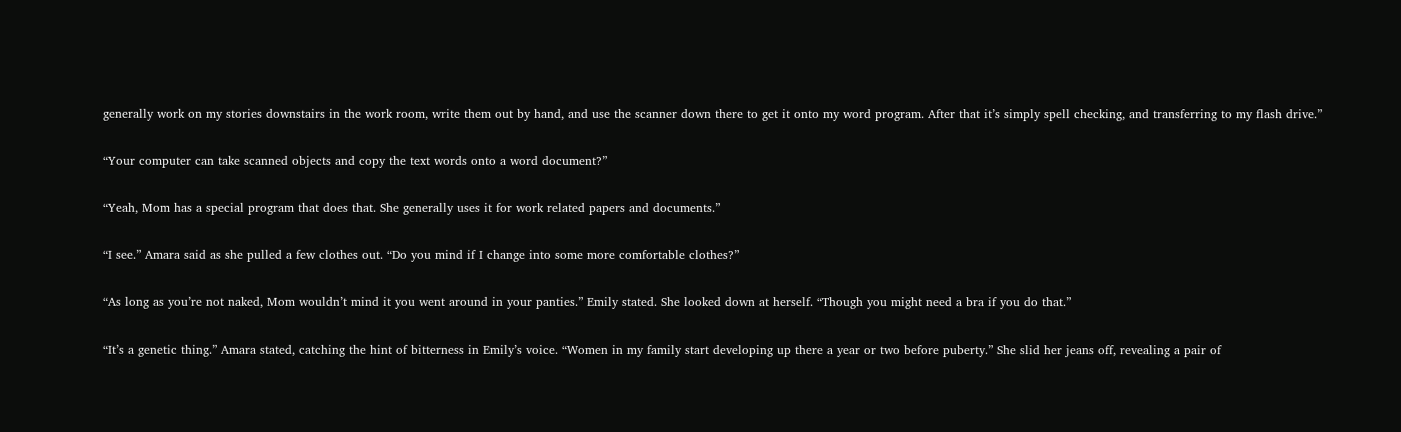generally work on my stories downstairs in the work room, write them out by hand, and use the scanner down there to get it onto my word program. After that it’s simply spell checking, and transferring to my flash drive.”

“Your computer can take scanned objects and copy the text words onto a word document?”

“Yeah, Mom has a special program that does that. She generally uses it for work related papers and documents.”

“I see.” Amara said as she pulled a few clothes out. “Do you mind if I change into some more comfortable clothes?”

“As long as you’re not naked, Mom wouldn’t mind it you went around in your panties.” Emily stated. She looked down at herself. “Though you might need a bra if you do that.”

“It’s a genetic thing.” Amara stated, catching the hint of bitterness in Emily’s voice. “Women in my family start developing up there a year or two before puberty.” She slid her jeans off, revealing a pair of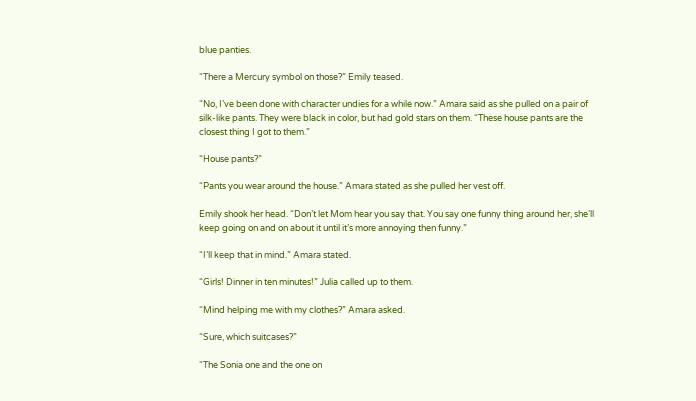blue panties.

“There a Mercury symbol on those?” Emily teased.

“No, I’ve been done with character undies for a while now.” Amara said as she pulled on a pair of silk-like pants. They were black in color, but had gold stars on them. “These house pants are the closest thing I got to them.”

“House pants?”

“Pants you wear around the house.” Amara stated as she pulled her vest off.

Emily shook her head. “Don’t let Mom hear you say that. You say one funny thing around her, she’ll keep going on and on about it until it’s more annoying then funny.”

“I’ll keep that in mind.” Amara stated.

“Girls! Dinner in ten minutes!” Julia called up to them.

“Mind helping me with my clothes?” Amara asked.

“Sure, which suitcases?”

“The Sonia one and the one on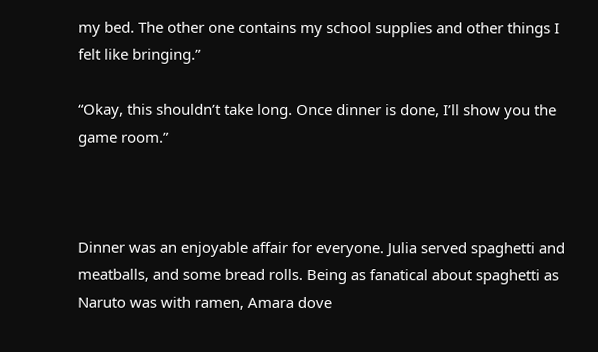my bed. The other one contains my school supplies and other things I felt like bringing.”

“Okay, this shouldn’t take long. Once dinner is done, I’ll show you the game room.”



Dinner was an enjoyable affair for everyone. Julia served spaghetti and meatballs, and some bread rolls. Being as fanatical about spaghetti as Naruto was with ramen, Amara dove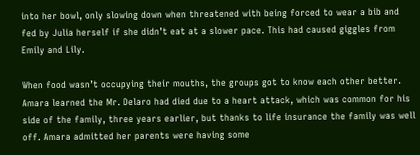into her bowl, only slowing down when threatened with being forced to wear a bib and fed by Julia herself if she didn’t eat at a slower pace. This had caused giggles from Emily and Lily.

When food wasn’t occupying their mouths, the groups got to know each other better. Amara learned the Mr. Delaro had died due to a heart attack, which was common for his side of the family, three years earlier, but thanks to life insurance the family was well off. Amara admitted her parents were having some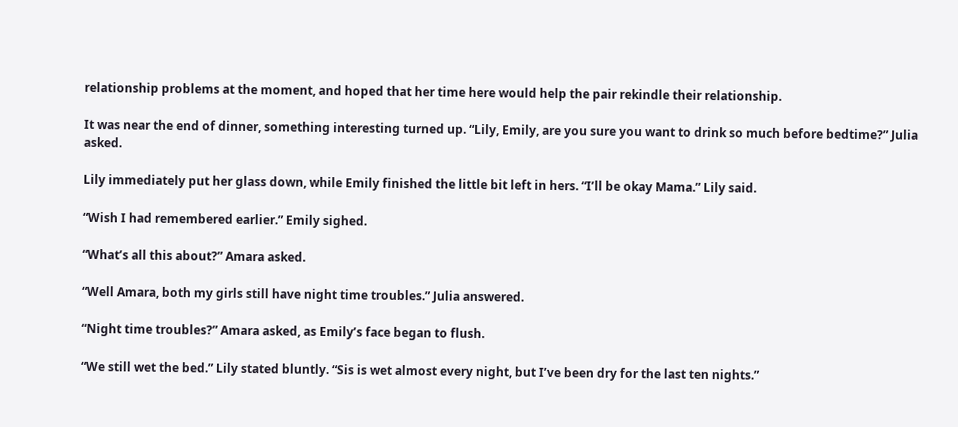relationship problems at the moment, and hoped that her time here would help the pair rekindle their relationship.

It was near the end of dinner, something interesting turned up. “Lily, Emily, are you sure you want to drink so much before bedtime?” Julia asked.

Lily immediately put her glass down, while Emily finished the little bit left in hers. “I’ll be okay Mama.” Lily said.

“Wish I had remembered earlier.” Emily sighed.

“What’s all this about?” Amara asked.

“Well Amara, both my girls still have night time troubles.” Julia answered.

“Night time troubles?” Amara asked, as Emily’s face began to flush.

“We still wet the bed.” Lily stated bluntly. “Sis is wet almost every night, but I’ve been dry for the last ten nights.”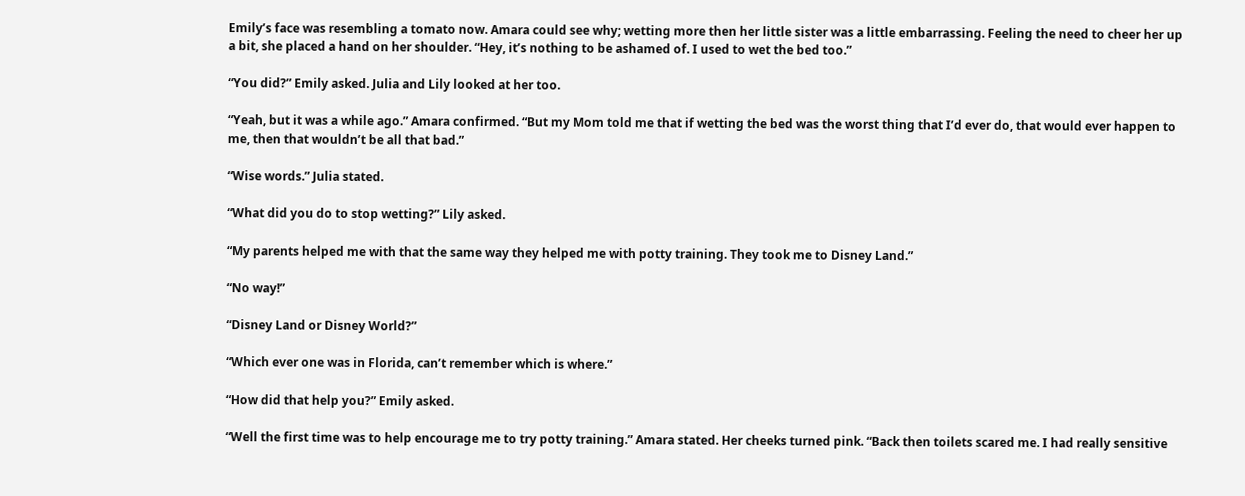Emily’s face was resembling a tomato now. Amara could see why; wetting more then her little sister was a little embarrassing. Feeling the need to cheer her up a bit, she placed a hand on her shoulder. “Hey, it’s nothing to be ashamed of. I used to wet the bed too.”

“You did?” Emily asked. Julia and Lily looked at her too.

“Yeah, but it was a while ago.” Amara confirmed. “But my Mom told me that if wetting the bed was the worst thing that I’d ever do, that would ever happen to me, then that wouldn’t be all that bad.”

“Wise words.” Julia stated.

“What did you do to stop wetting?” Lily asked.

“My parents helped me with that the same way they helped me with potty training. They took me to Disney Land.”

“No way!”

“Disney Land or Disney World?”

“Which ever one was in Florida, can’t remember which is where.”

“How did that help you?” Emily asked.

“Well the first time was to help encourage me to try potty training.” Amara stated. Her cheeks turned pink. “Back then toilets scared me. I had really sensitive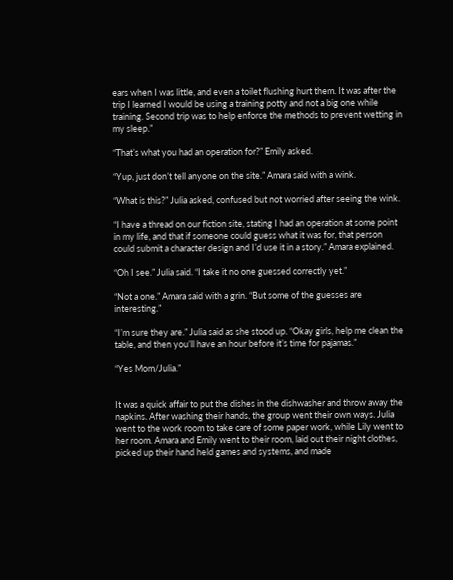ears when I was little, and even a toilet flushing hurt them. It was after the trip I learned I would be using a training potty and not a big one while training. Second trip was to help enforce the methods to prevent wetting in my sleep.”

“That’s what you had an operation for?” Emily asked.

“Yup, just don’t tell anyone on the site.” Amara said with a wink.

“What is this?” Julia asked, confused but not worried after seeing the wink.

“I have a thread on our fiction site, stating I had an operation at some point in my life, and that if someone could guess what it was for, that person could submit a character design and I’d use it in a story.” Amara explained.

“Oh I see.” Julia said. “I take it no one guessed correctly yet.”

“Not a one.” Amara said with a grin. “But some of the guesses are interesting.”

“I’m sure they are.” Julia said as she stood up. “Okay girls, help me clean the table, and then you’ll have an hour before it’s time for pajamas.”

“Yes Mom/Julia.”


It was a quick affair to put the dishes in the dishwasher and throw away the napkins. After washing their hands, the group went their own ways. Julia went to the work room to take care of some paper work, while Lily went to her room. Amara and Emily went to their room, laid out their night clothes, picked up their hand held games and systems, and made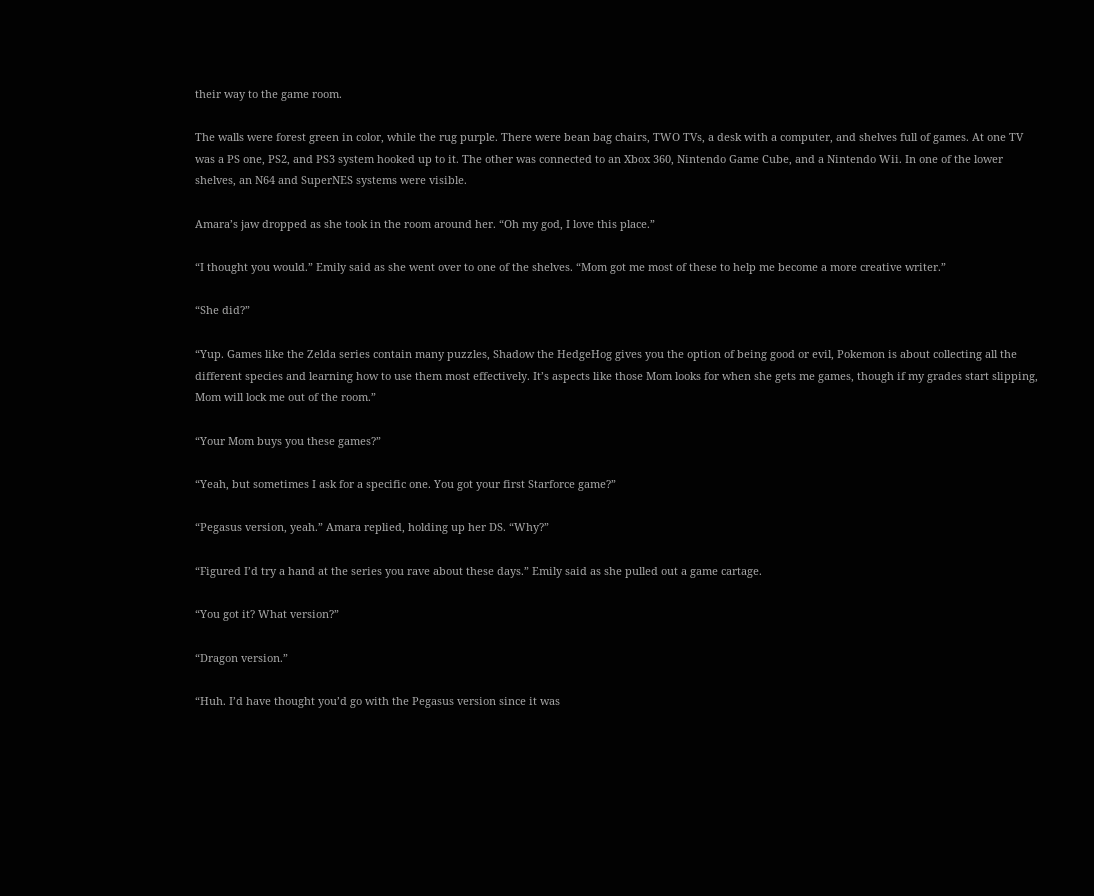their way to the game room.

The walls were forest green in color, while the rug purple. There were bean bag chairs, TWO TVs, a desk with a computer, and shelves full of games. At one TV was a PS one, PS2, and PS3 system hooked up to it. The other was connected to an Xbox 360, Nintendo Game Cube, and a Nintendo Wii. In one of the lower shelves, an N64 and SuperNES systems were visible.

Amara’s jaw dropped as she took in the room around her. “Oh my god, I love this place.”

“I thought you would.” Emily said as she went over to one of the shelves. “Mom got me most of these to help me become a more creative writer.”

“She did?”

“Yup. Games like the Zelda series contain many puzzles, Shadow the HedgeHog gives you the option of being good or evil, Pokemon is about collecting all the different species and learning how to use them most effectively. It’s aspects like those Mom looks for when she gets me games, though if my grades start slipping, Mom will lock me out of the room.”

“Your Mom buys you these games?”

“Yeah, but sometimes I ask for a specific one. You got your first Starforce game?”

“Pegasus version, yeah.” Amara replied, holding up her DS. “Why?”

“Figured I’d try a hand at the series you rave about these days.” Emily said as she pulled out a game cartage.

“You got it? What version?”

“Dragon version.”

“Huh. I’d have thought you’d go with the Pegasus version since it was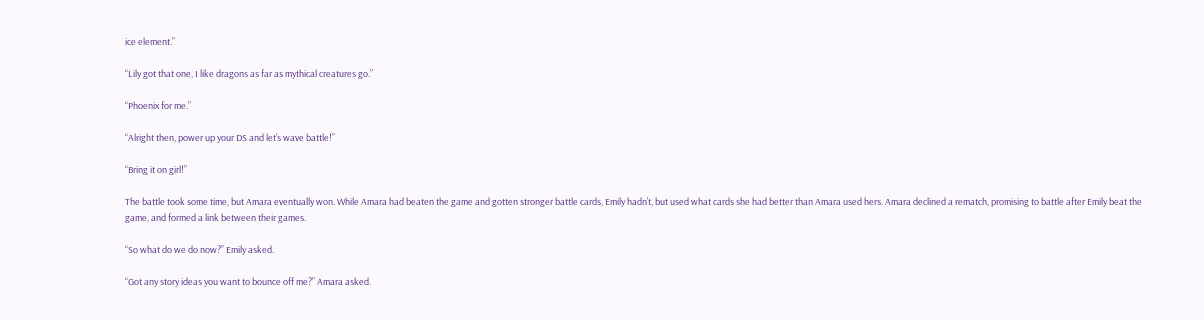ice element.”

“Lily got that one, I like dragons as far as mythical creatures go.”

“Phoenix for me.”

“Alright then, power up your DS and let’s wave battle!”

“Bring it on girl!”

The battle took some time, but Amara eventually won. While Amara had beaten the game and gotten stronger battle cards, Emily hadn’t, but used what cards she had better than Amara used hers. Amara declined a rematch, promising to battle after Emily beat the game, and formed a link between their games.

“So what do we do now?” Emily asked.

“Got any story ideas you want to bounce off me?” Amara asked.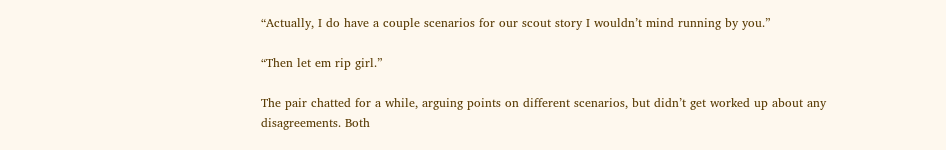“Actually, I do have a couple scenarios for our scout story I wouldn’t mind running by you.”

“Then let em rip girl.”

The pair chatted for a while, arguing points on different scenarios, but didn’t get worked up about any disagreements. Both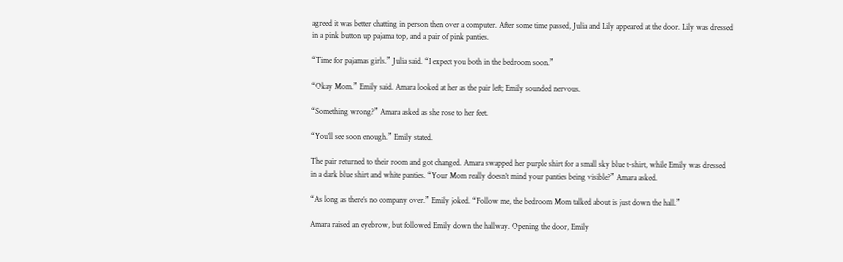agreed it was better chatting in person then over a computer. After some time passed, Julia and Lily appeared at the door. Lily was dressed in a pink button up pajama top, and a pair of pink panties.

“Time for pajamas girls.” Julia said. “I expect you both in the bedroom soon.”

“Okay Mom.” Emily said. Amara looked at her as the pair left; Emily sounded nervous.

“Something wrong?” Amara asked as she rose to her feet.

“You’ll see soon enough.” Emily stated.

The pair returned to their room and got changed. Amara swapped her purple shirt for a small sky blue t-shirt, while Emily was dressed in a dark blue shirt and white panties. “Your Mom really doesn’t mind your panties being visible?” Amara asked.

“As long as there’s no company over.” Emily joked. “Follow me, the bedroom Mom talked about is just down the hall.”

Amara raised an eyebrow, but followed Emily down the hallway. Opening the door, Emily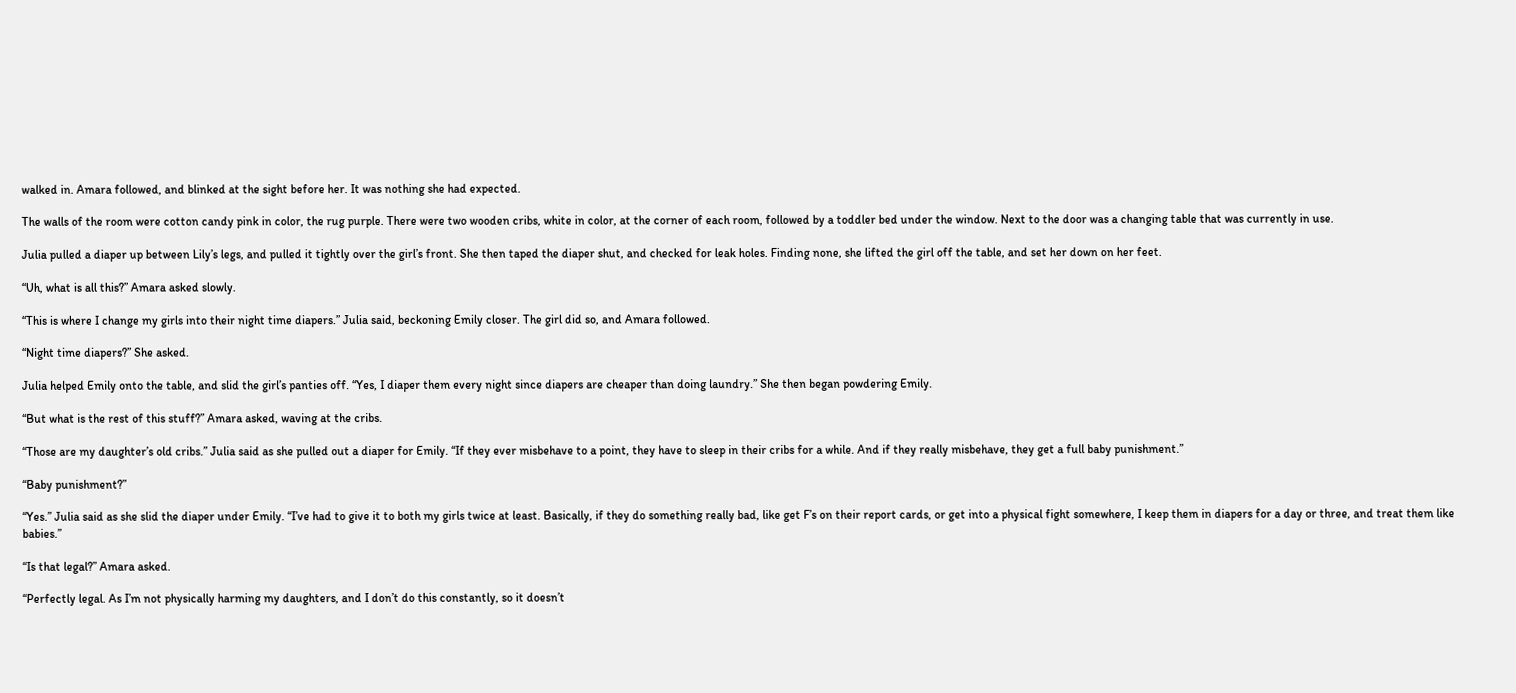walked in. Amara followed, and blinked at the sight before her. It was nothing she had expected.

The walls of the room were cotton candy pink in color, the rug purple. There were two wooden cribs, white in color, at the corner of each room, followed by a toddler bed under the window. Next to the door was a changing table that was currently in use.

Julia pulled a diaper up between Lily’s legs, and pulled it tightly over the girl’s front. She then taped the diaper shut, and checked for leak holes. Finding none, she lifted the girl off the table, and set her down on her feet.

“Uh, what is all this?” Amara asked slowly.

“This is where I change my girls into their night time diapers.” Julia said, beckoning Emily closer. The girl did so, and Amara followed.

“Night time diapers?” She asked.

Julia helped Emily onto the table, and slid the girl’s panties off. “Yes, I diaper them every night since diapers are cheaper than doing laundry.” She then began powdering Emily.

“But what is the rest of this stuff?” Amara asked, waving at the cribs.

“Those are my daughter’s old cribs.” Julia said as she pulled out a diaper for Emily. “If they ever misbehave to a point, they have to sleep in their cribs for a while. And if they really misbehave, they get a full baby punishment.”

“Baby punishment?”

“Yes.” Julia said as she slid the diaper under Emily. “I’ve had to give it to both my girls twice at least. Basically, if they do something really bad, like get F’s on their report cards, or get into a physical fight somewhere, I keep them in diapers for a day or three, and treat them like babies.”

“Is that legal?” Amara asked.

“Perfectly legal. As I’m not physically harming my daughters, and I don’t do this constantly, so it doesn’t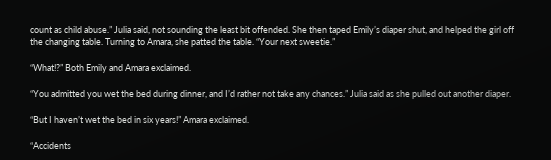count as child abuse.” Julia said, not sounding the least bit offended. She then taped Emily’s diaper shut, and helped the girl off the changing table. Turning to Amara, she patted the table. “Your next sweetie.”

“What!?” Both Emily and Amara exclaimed.

“You admitted you wet the bed during dinner, and I’d rather not take any chances.” Julia said as she pulled out another diaper.

“But I haven’t wet the bed in six years!” Amara exclaimed.

“Accidents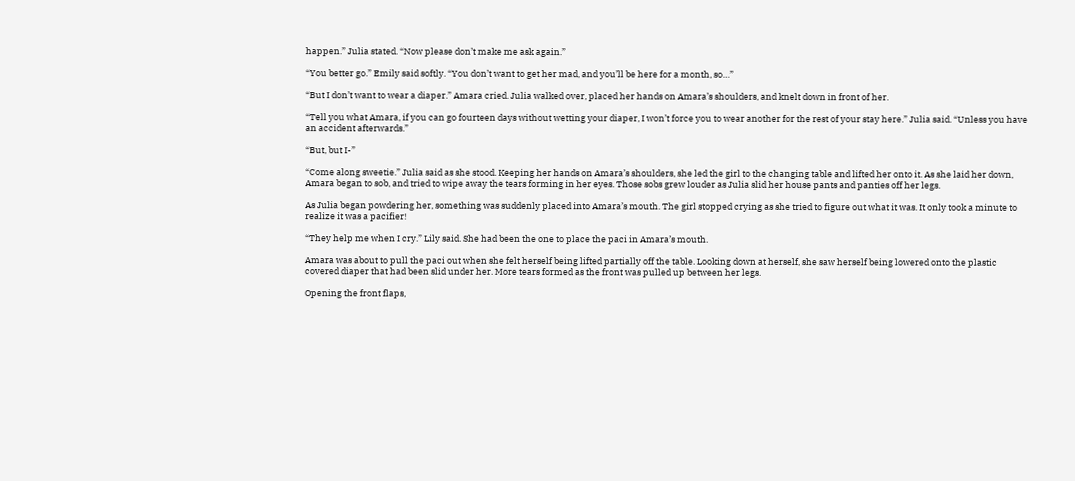happen.” Julia stated. “Now please don’t make me ask again.”

“You better go.” Emily said softly. “You don’t want to get her mad, and you’ll be here for a month, so…”

“But I don’t want to wear a diaper.” Amara cried. Julia walked over, placed her hands on Amara’s shoulders, and knelt down in front of her.

“Tell you what Amara, if you can go fourteen days without wetting your diaper, I won’t force you to wear another for the rest of your stay here.” Julia said. “Unless you have an accident afterwards.”

“But, but I-”

“Come along sweetie.” Julia said as she stood. Keeping her hands on Amara’s shoulders, she led the girl to the changing table and lifted her onto it. As she laid her down, Amara began to sob, and tried to wipe away the tears forming in her eyes. Those sobs grew louder as Julia slid her house pants and panties off her legs.

As Julia began powdering her, something was suddenly placed into Amara’s mouth. The girl stopped crying as she tried to figure out what it was. It only took a minute to realize it was a pacifier!

“They help me when I cry.” Lily said. She had been the one to place the paci in Amara’s mouth.

Amara was about to pull the paci out when she felt herself being lifted partially off the table. Looking down at herself, she saw herself being lowered onto the plastic covered diaper that had been slid under her. More tears formed as the front was pulled up between her legs.

Opening the front flaps,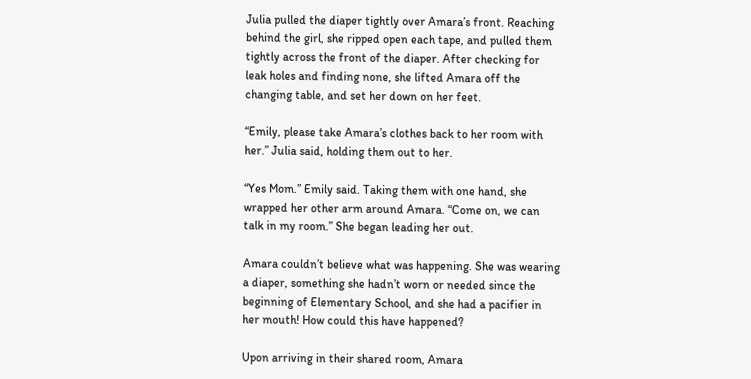Julia pulled the diaper tightly over Amara’s front. Reaching behind the girl, she ripped open each tape, and pulled them tightly across the front of the diaper. After checking for leak holes and finding none, she lifted Amara off the changing table, and set her down on her feet.

“Emily, please take Amara’s clothes back to her room with her.” Julia said, holding them out to her.

“Yes Mom.” Emily said. Taking them with one hand, she wrapped her other arm around Amara. “Come on, we can talk in my room.” She began leading her out.

Amara couldn’t believe what was happening. She was wearing a diaper, something she hadn’t worn or needed since the beginning of Elementary School, and she had a pacifier in her mouth! How could this have happened?

Upon arriving in their shared room, Amara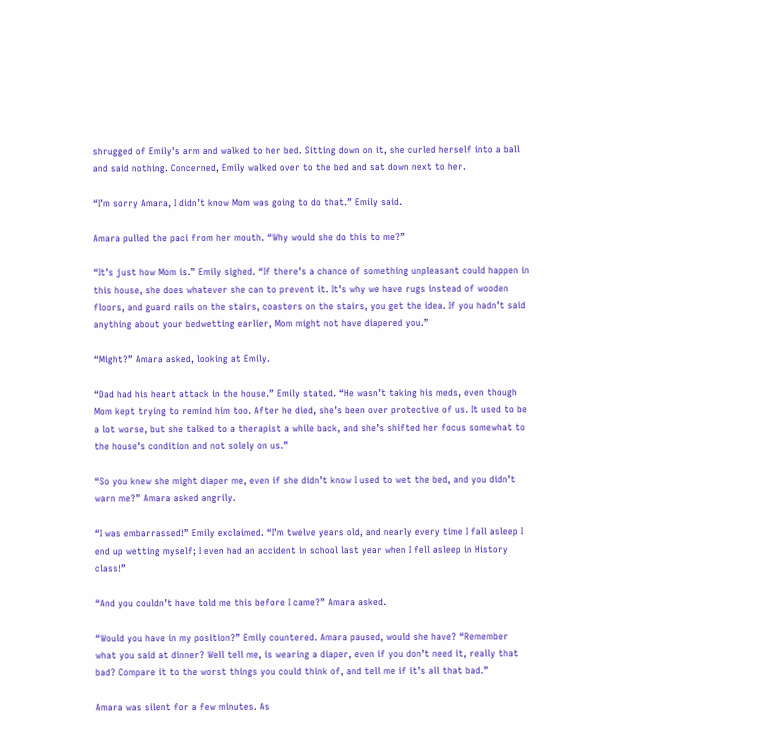shrugged of Emily’s arm and walked to her bed. Sitting down on it, she curled herself into a ball and said nothing. Concerned, Emily walked over to the bed and sat down next to her.

“I’m sorry Amara, I didn’t know Mom was going to do that.” Emily said.

Amara pulled the paci from her mouth. “Why would she do this to me?”

“It’s just how Mom is.” Emily sighed. “If there’s a chance of something unpleasant could happen in this house, she does whatever she can to prevent it. It’s why we have rugs instead of wooden floors, and guard rails on the stairs, coasters on the stairs, you get the idea. If you hadn’t said anything about your bedwetting earlier, Mom might not have diapered you.”

“Might?” Amara asked, looking at Emily.

“Dad had his heart attack in the house.” Emily stated. “He wasn’t taking his meds, even though Mom kept trying to remind him too. After he died, she’s been over protective of us. It used to be a lot worse, but she talked to a therapist a while back, and she’s shifted her focus somewhat to the house’s condition and not solely on us.”

“So you knew she might diaper me, even if she didn’t know I used to wet the bed, and you didn’t warn me?” Amara asked angrily.

“I was embarrassed!” Emily exclaimed. “I’m twelve years old, and nearly every time I fall asleep I end up wetting myself; I even had an accident in school last year when I fell asleep in History class!”

“And you couldn’t have told me this before I came?” Amara asked.

“Would you have in my position?” Emily countered. Amara paused, would she have? “Remember what you said at dinner? Well tell me, is wearing a diaper, even if you don’t need it, really that bad? Compare it to the worst things you could think of, and tell me if it’s all that bad.”

Amara was silent for a few minutes. As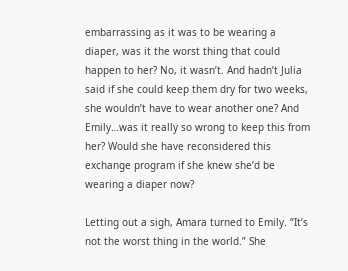embarrassing as it was to be wearing a diaper, was it the worst thing that could happen to her? No, it wasn’t. And hadn’t Julia said if she could keep them dry for two weeks, she wouldn’t have to wear another one? And Emily…was it really so wrong to keep this from her? Would she have reconsidered this exchange program if she knew she’d be wearing a diaper now?

Letting out a sigh, Amara turned to Emily. “It’s not the worst thing in the world.” She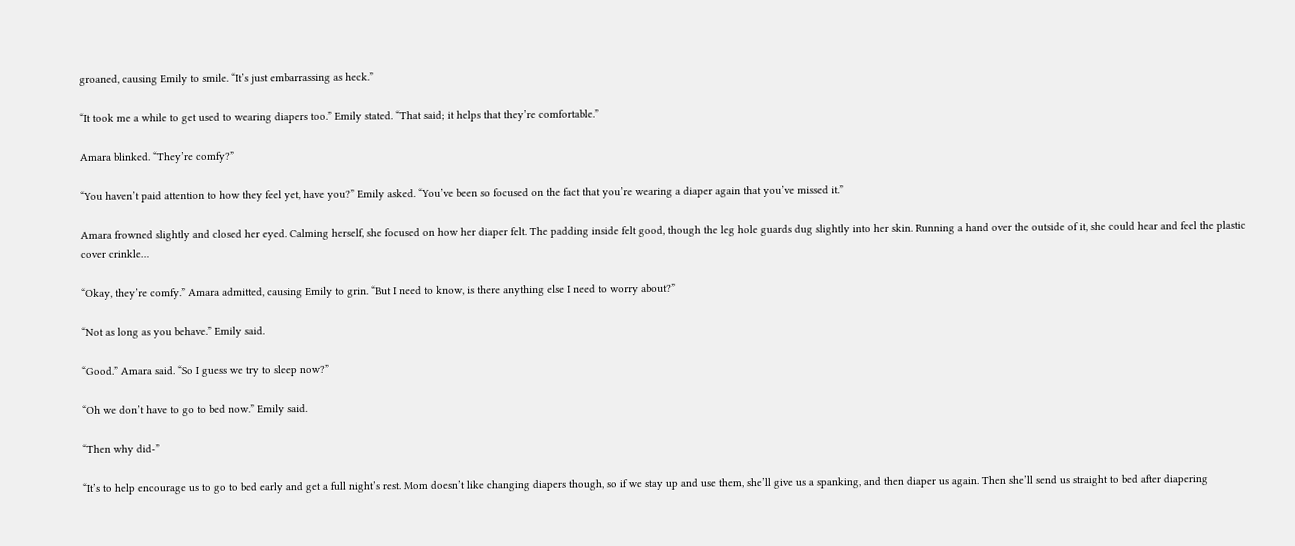groaned, causing Emily to smile. “It’s just embarrassing as heck.”

“It took me a while to get used to wearing diapers too.” Emily stated. “That said; it helps that they’re comfortable.”

Amara blinked. “They’re comfy?”

“You haven’t paid attention to how they feel yet, have you?” Emily asked. “You’ve been so focused on the fact that you’re wearing a diaper again that you’ve missed it.”

Amara frowned slightly and closed her eyed. Calming herself, she focused on how her diaper felt. The padding inside felt good, though the leg hole guards dug slightly into her skin. Running a hand over the outside of it, she could hear and feel the plastic cover crinkle…

“Okay, they’re comfy.” Amara admitted, causing Emily to grin. “But I need to know, is there anything else I need to worry about?”

“Not as long as you behave.” Emily said.

“Good.” Amara said. “So I guess we try to sleep now?”

“Oh we don’t have to go to bed now.” Emily said.

“Then why did-”

“It’s to help encourage us to go to bed early and get a full night’s rest. Mom doesn’t like changing diapers though, so if we stay up and use them, she’ll give us a spanking, and then diaper us again. Then she’ll send us straight to bed after diapering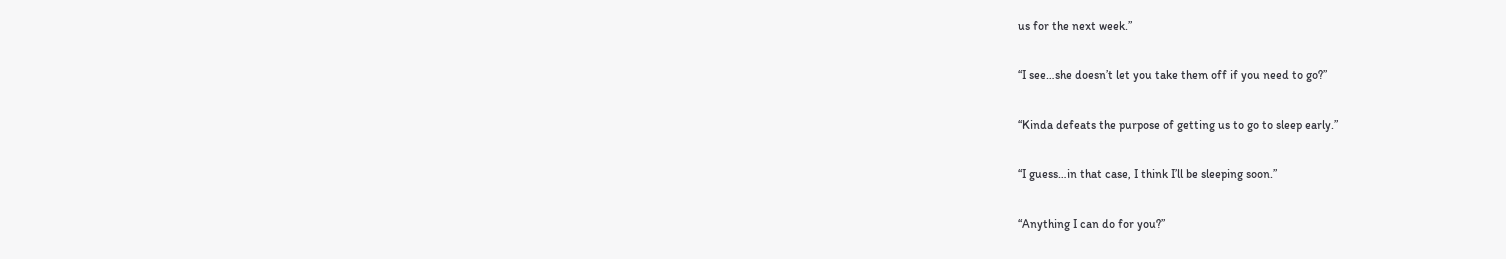us for the next week.”

“I see…she doesn’t let you take them off if you need to go?”

“Kinda defeats the purpose of getting us to go to sleep early.”

“I guess…in that case, I think I’ll be sleeping soon.”

“Anything I can do for you?”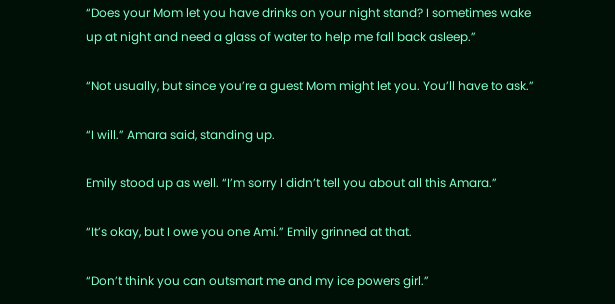“Does your Mom let you have drinks on your night stand? I sometimes wake up at night and need a glass of water to help me fall back asleep.”

“Not usually, but since you’re a guest Mom might let you. You’ll have to ask.”

“I will.” Amara said, standing up.

Emily stood up as well. “I’m sorry I didn’t tell you about all this Amara.”

“It’s okay, but I owe you one Ami.” Emily grinned at that.

“Don’t think you can outsmart me and my ice powers girl.”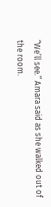“We’ll see.” Amara said as she walked out of the room.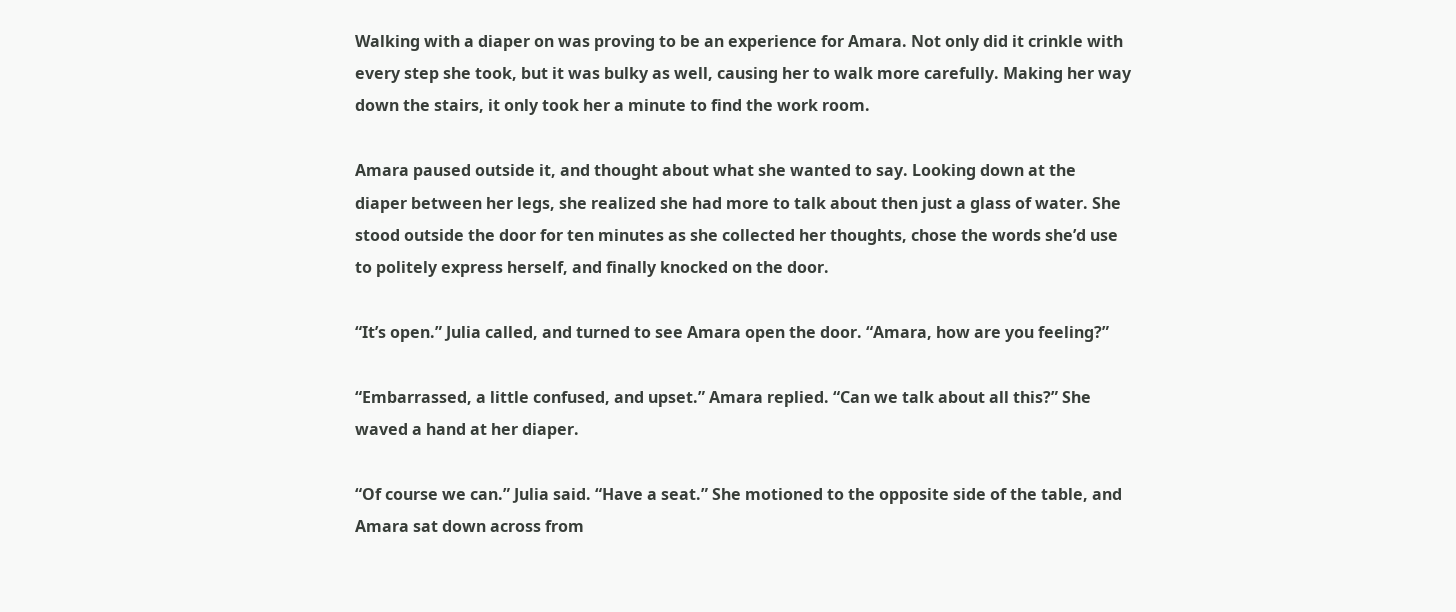Walking with a diaper on was proving to be an experience for Amara. Not only did it crinkle with every step she took, but it was bulky as well, causing her to walk more carefully. Making her way down the stairs, it only took her a minute to find the work room.

Amara paused outside it, and thought about what she wanted to say. Looking down at the diaper between her legs, she realized she had more to talk about then just a glass of water. She stood outside the door for ten minutes as she collected her thoughts, chose the words she’d use to politely express herself, and finally knocked on the door.

“It’s open.” Julia called, and turned to see Amara open the door. “Amara, how are you feeling?”

“Embarrassed, a little confused, and upset.” Amara replied. “Can we talk about all this?” She waved a hand at her diaper.

“Of course we can.” Julia said. “Have a seat.” She motioned to the opposite side of the table, and Amara sat down across from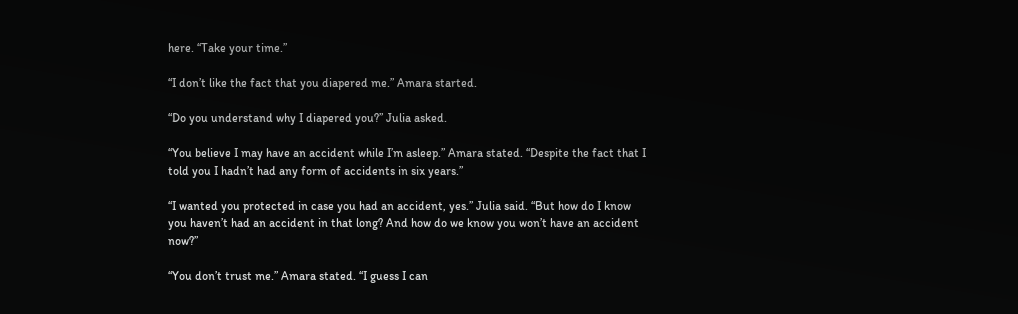here. “Take your time.”

“I don’t like the fact that you diapered me.” Amara started.

“Do you understand why I diapered you?” Julia asked.

“You believe I may have an accident while I’m asleep.” Amara stated. “Despite the fact that I told you I hadn’t had any form of accidents in six years.”

“I wanted you protected in case you had an accident, yes.” Julia said. “But how do I know you haven’t had an accident in that long? And how do we know you won’t have an accident now?”

“You don’t trust me.” Amara stated. “I guess I can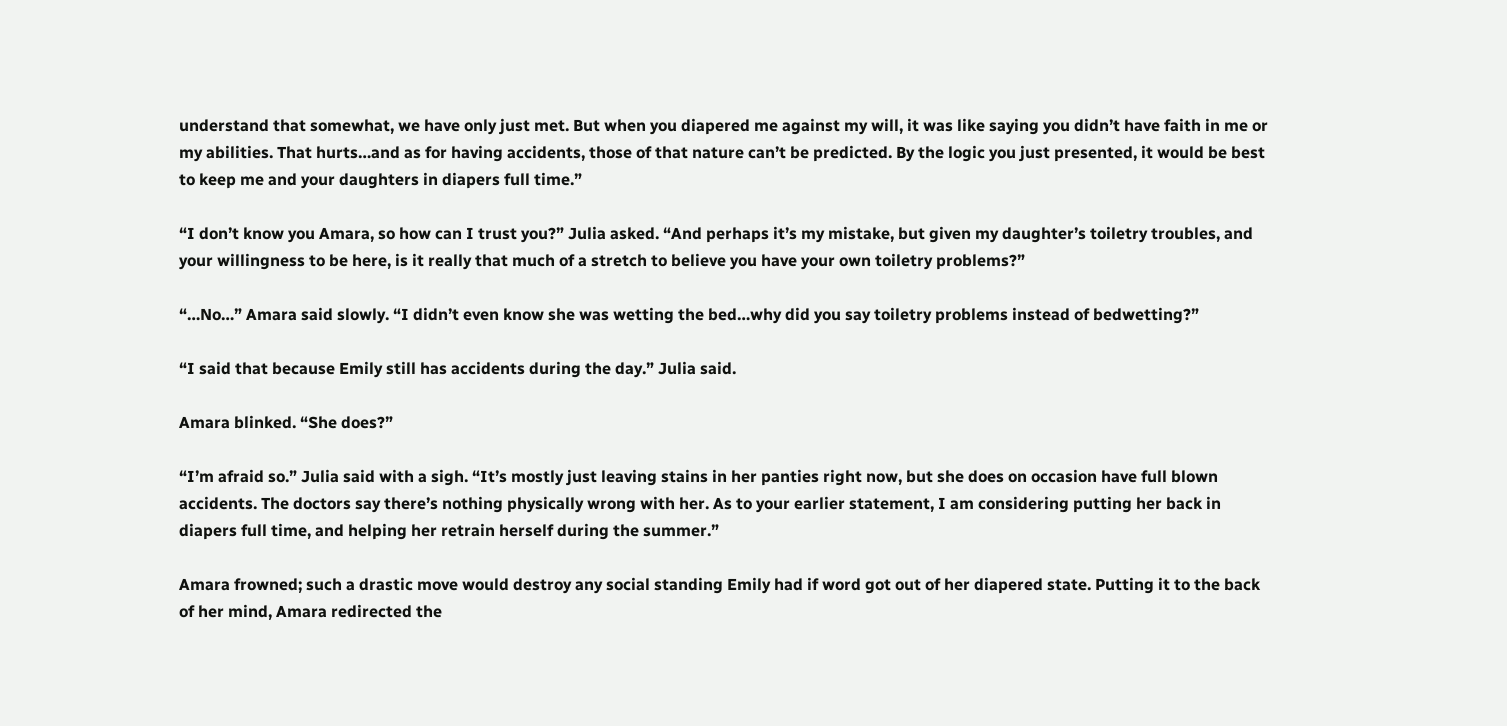understand that somewhat, we have only just met. But when you diapered me against my will, it was like saying you didn’t have faith in me or my abilities. That hurts…and as for having accidents, those of that nature can’t be predicted. By the logic you just presented, it would be best to keep me and your daughters in diapers full time.”

“I don’t know you Amara, so how can I trust you?” Julia asked. “And perhaps it’s my mistake, but given my daughter’s toiletry troubles, and your willingness to be here, is it really that much of a stretch to believe you have your own toiletry problems?”

“…No…” Amara said slowly. “I didn’t even know she was wetting the bed…why did you say toiletry problems instead of bedwetting?”

“I said that because Emily still has accidents during the day.” Julia said.

Amara blinked. “She does?”

“I’m afraid so.” Julia said with a sigh. “It’s mostly just leaving stains in her panties right now, but she does on occasion have full blown accidents. The doctors say there’s nothing physically wrong with her. As to your earlier statement, I am considering putting her back in diapers full time, and helping her retrain herself during the summer.”

Amara frowned; such a drastic move would destroy any social standing Emily had if word got out of her diapered state. Putting it to the back of her mind, Amara redirected the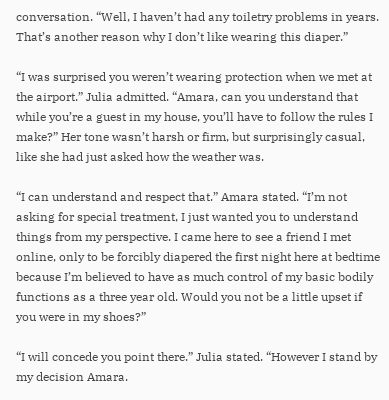conversation. “Well, I haven’t had any toiletry problems in years. That’s another reason why I don’t like wearing this diaper.”

“I was surprised you weren’t wearing protection when we met at the airport.” Julia admitted. “Amara, can you understand that while you’re a guest in my house, you’ll have to follow the rules I make?” Her tone wasn’t harsh or firm, but surprisingly casual, like she had just asked how the weather was.

“I can understand and respect that.” Amara stated. “I’m not asking for special treatment, I just wanted you to understand things from my perspective. I came here to see a friend I met online, only to be forcibly diapered the first night here at bedtime because I’m believed to have as much control of my basic bodily functions as a three year old. Would you not be a little upset if you were in my shoes?”

“I will concede you point there.” Julia stated. “However I stand by my decision Amara.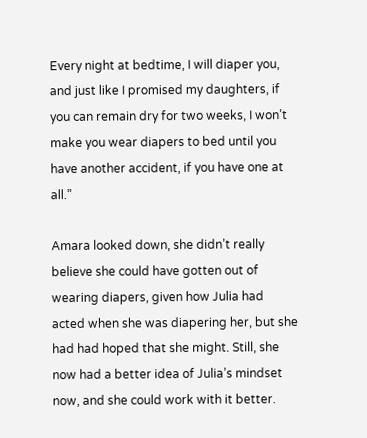Every night at bedtime, I will diaper you, and just like I promised my daughters, if you can remain dry for two weeks, I won’t make you wear diapers to bed until you have another accident, if you have one at all.”

Amara looked down, she didn’t really believe she could have gotten out of wearing diapers, given how Julia had acted when she was diapering her, but she had had hoped that she might. Still, she now had a better idea of Julia’s mindset now, and she could work with it better.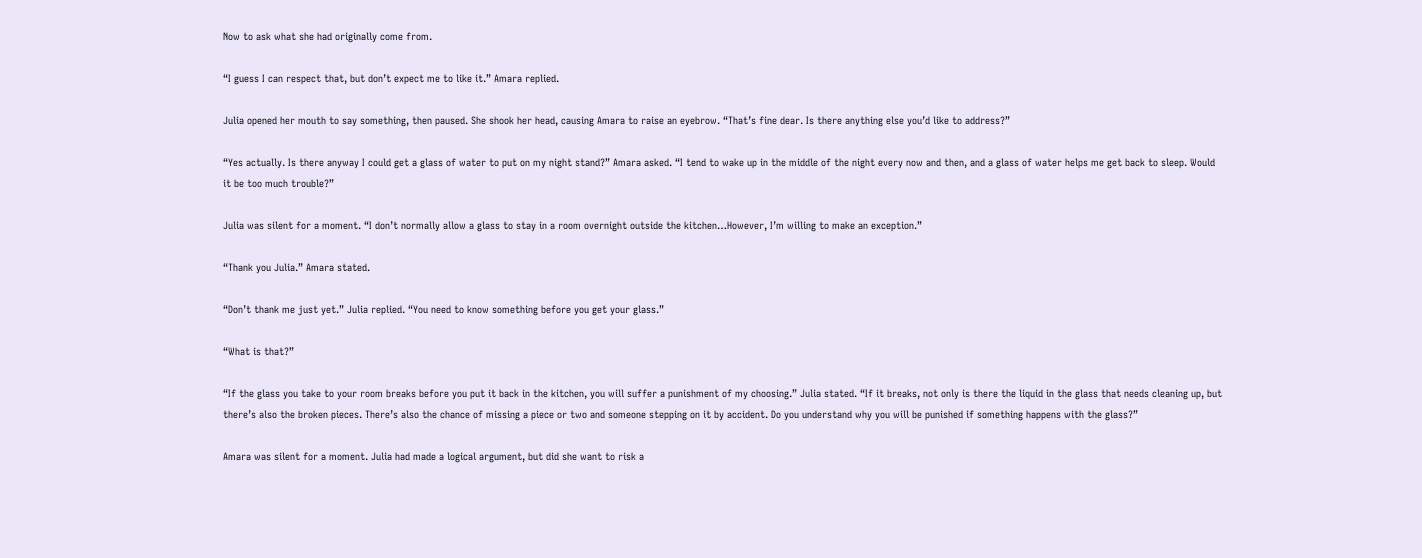Now to ask what she had originally come from.

“I guess I can respect that, but don’t expect me to like it.” Amara replied.

Julia opened her mouth to say something, then paused. She shook her head, causing Amara to raise an eyebrow. “That’s fine dear. Is there anything else you’d like to address?”

“Yes actually. Is there anyway I could get a glass of water to put on my night stand?” Amara asked. “I tend to wake up in the middle of the night every now and then, and a glass of water helps me get back to sleep. Would it be too much trouble?”

Julia was silent for a moment. “I don’t normally allow a glass to stay in a room overnight outside the kitchen…However, I’m willing to make an exception.”

“Thank you Julia.” Amara stated.

“Don’t thank me just yet.” Julia replied. “You need to know something before you get your glass.”

“What is that?”

“If the glass you take to your room breaks before you put it back in the kitchen, you will suffer a punishment of my choosing.” Julia stated. “If it breaks, not only is there the liquid in the glass that needs cleaning up, but there’s also the broken pieces. There’s also the chance of missing a piece or two and someone stepping on it by accident. Do you understand why you will be punished if something happens with the glass?”

Amara was silent for a moment. Julia had made a logical argument, but did she want to risk a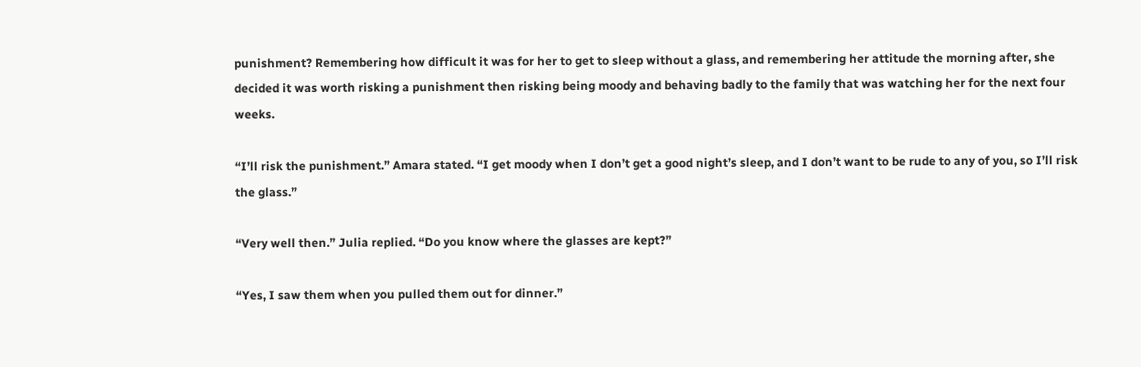punishment? Remembering how difficult it was for her to get to sleep without a glass, and remembering her attitude the morning after, she decided it was worth risking a punishment then risking being moody and behaving badly to the family that was watching her for the next four weeks.

“I’ll risk the punishment.” Amara stated. “I get moody when I don’t get a good night’s sleep, and I don’t want to be rude to any of you, so I’ll risk the glass.”

“Very well then.” Julia replied. “Do you know where the glasses are kept?”

“Yes, I saw them when you pulled them out for dinner.”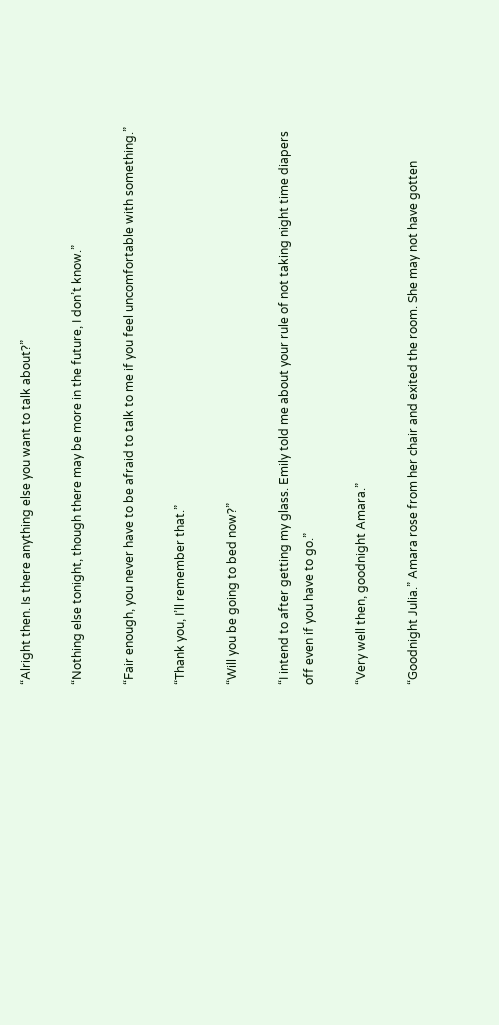“Alright then. Is there anything else you want to talk about?”

“Nothing else tonight, though there may be more in the future, I don’t know.”

“Fair enough, you never have to be afraid to talk to me if you feel uncomfortable with something.”

“Thank you, I’ll remember that.”

“Will you be going to bed now?”

“I intend to after getting my glass. Emily told me about your rule of not taking night time diapers off even if you have to go.”

“Very well then, goodnight Amara.”

“Goodnight Julia.” Amara rose from her chair and exited the room. She may not have gotten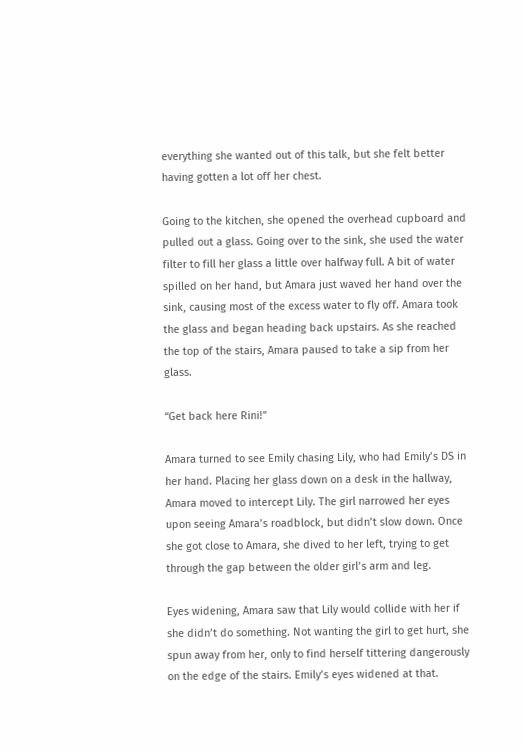everything she wanted out of this talk, but she felt better having gotten a lot off her chest.

Going to the kitchen, she opened the overhead cupboard and pulled out a glass. Going over to the sink, she used the water filter to fill her glass a little over halfway full. A bit of water spilled on her hand, but Amara just waved her hand over the sink, causing most of the excess water to fly off. Amara took the glass and began heading back upstairs. As she reached the top of the stairs, Amara paused to take a sip from her glass.

“Get back here Rini!”

Amara turned to see Emily chasing Lily, who had Emily’s DS in her hand. Placing her glass down on a desk in the hallway, Amara moved to intercept Lily. The girl narrowed her eyes upon seeing Amara’s roadblock, but didn’t slow down. Once she got close to Amara, she dived to her left, trying to get through the gap between the older girl’s arm and leg.

Eyes widening, Amara saw that Lily would collide with her if she didn’t do something. Not wanting the girl to get hurt, she spun away from her, only to find herself tittering dangerously on the edge of the stairs. Emily’s eyes widened at that.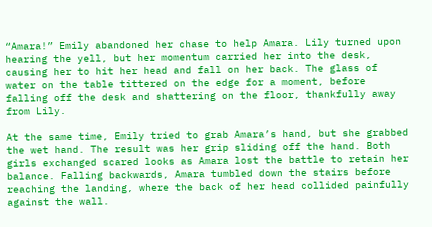“Amara!” Emily abandoned her chase to help Amara. Lily turned upon hearing the yell, but her momentum carried her into the desk, causing her to hit her head and fall on her back. The glass of water on the table tittered on the edge for a moment, before falling off the desk and shattering on the floor, thankfully away from Lily.

At the same time, Emily tried to grab Amara’s hand, but she grabbed the wet hand. The result was her grip sliding off the hand. Both girls exchanged scared looks as Amara lost the battle to retain her balance. Falling backwards, Amara tumbled down the stairs before reaching the landing, where the back of her head collided painfully against the wall.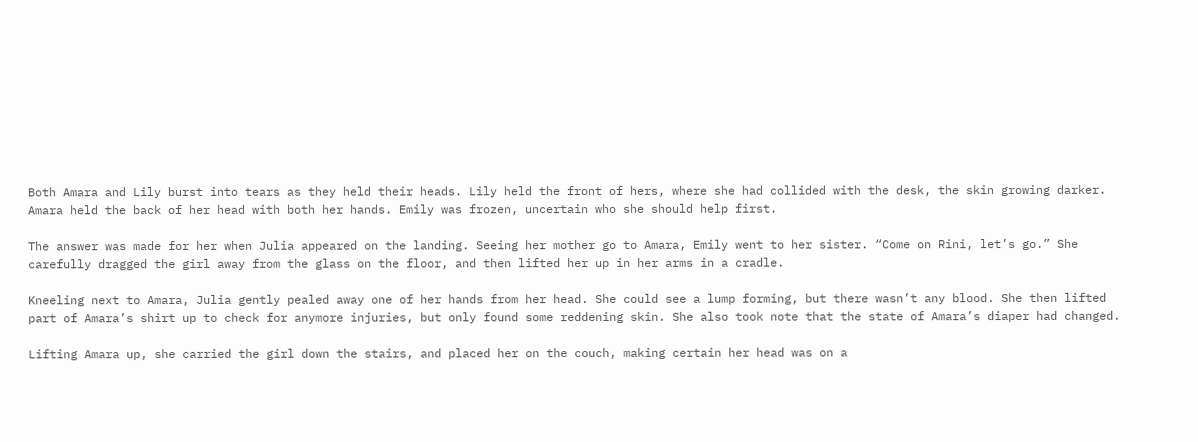Both Amara and Lily burst into tears as they held their heads. Lily held the front of hers, where she had collided with the desk, the skin growing darker. Amara held the back of her head with both her hands. Emily was frozen, uncertain who she should help first.

The answer was made for her when Julia appeared on the landing. Seeing her mother go to Amara, Emily went to her sister. “Come on Rini, let’s go.” She carefully dragged the girl away from the glass on the floor, and then lifted her up in her arms in a cradle.

Kneeling next to Amara, Julia gently pealed away one of her hands from her head. She could see a lump forming, but there wasn’t any blood. She then lifted part of Amara’s shirt up to check for anymore injuries, but only found some reddening skin. She also took note that the state of Amara’s diaper had changed.

Lifting Amara up, she carried the girl down the stairs, and placed her on the couch, making certain her head was on a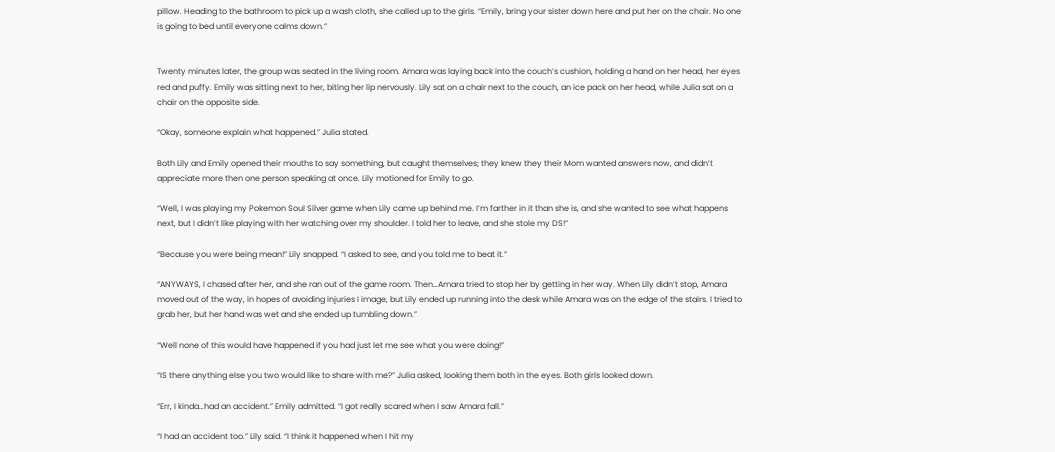pillow. Heading to the bathroom to pick up a wash cloth, she called up to the girls. “Emily, bring your sister down here and put her on the chair. No one is going to bed until everyone calms down.”


Twenty minutes later, the group was seated in the living room. Amara was laying back into the couch’s cushion, holding a hand on her head, her eyes red and puffy. Emily was sitting next to her, biting her lip nervously. Lily sat on a chair next to the couch, an ice pack on her head, while Julia sat on a chair on the opposite side.

“Okay, someone explain what happened.” Julia stated.

Both Lily and Emily opened their mouths to say something, but caught themselves; they knew they their Mom wanted answers now, and didn’t appreciate more then one person speaking at once. Lily motioned for Emily to go.

“Well, I was playing my Pokemon Soul Silver game when Lily came up behind me. I’m farther in it than she is, and she wanted to see what happens next, but I didn’t like playing with her watching over my shoulder. I told her to leave, and she stole my DS!”

“Because you were being mean!” Lily snapped. “I asked to see, and you told me to beat it.”

“ANYWAYS, I chased after her, and she ran out of the game room. Then…Amara tried to stop her by getting in her way. When Lily didn’t stop, Amara moved out of the way, in hopes of avoiding injuries I image, but Lily ended up running into the desk while Amara was on the edge of the stairs. I tried to grab her, but her hand was wet and she ended up tumbling down.”

“Well none of this would have happened if you had just let me see what you were doing!”

“IS there anything else you two would like to share with me?” Julia asked, looking them both in the eyes. Both girls looked down.

“Err, I kinda…had an accident.” Emily admitted. “I got really scared when I saw Amara fall.”

“I had an accident too.” Lily said. “I think it happened when I hit my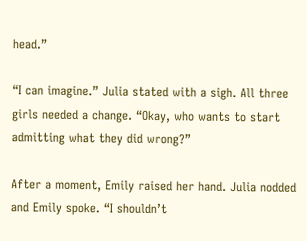head.”

“I can imagine.” Julia stated with a sigh. All three girls needed a change. “Okay, who wants to start admitting what they did wrong?”

After a moment, Emily raised her hand. Julia nodded and Emily spoke. “I shouldn’t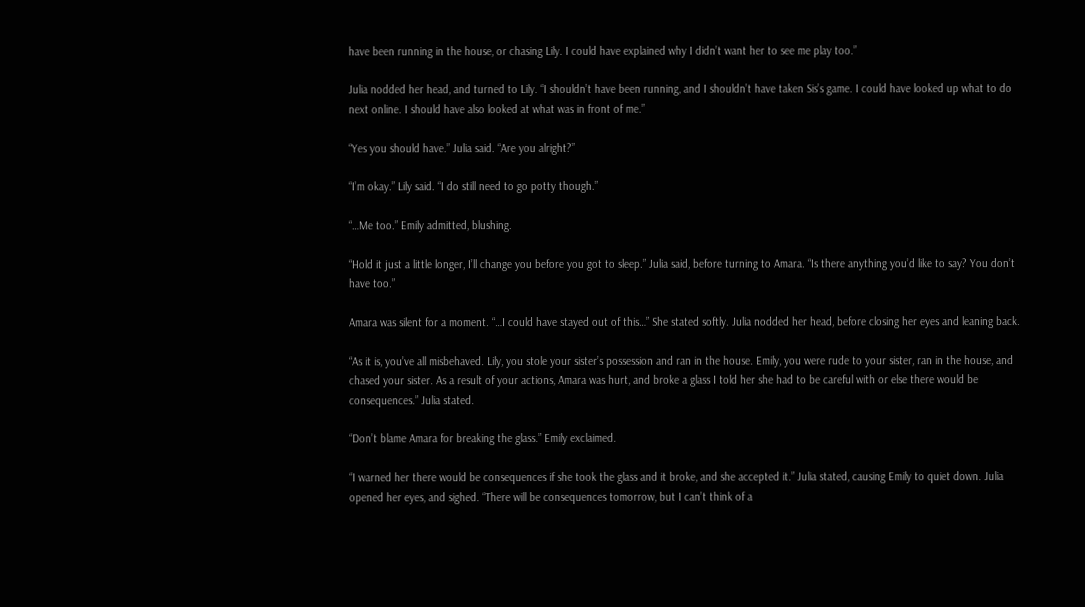have been running in the house, or chasing Lily. I could have explained why I didn’t want her to see me play too.”

Julia nodded her head, and turned to Lily. “I shouldn’t have been running, and I shouldn’t have taken Sis’s game. I could have looked up what to do next online. I should have also looked at what was in front of me.”

“Yes you should have.” Julia said. “Are you alright?”

“I’m okay.” Lily said. “I do still need to go potty though.”

“…Me too.” Emily admitted, blushing.

“Hold it just a little longer, I’ll change you before you got to sleep.” Julia said, before turning to Amara. “Is there anything you’d like to say? You don’t have too.”

Amara was silent for a moment. “…I could have stayed out of this…” She stated softly. Julia nodded her head, before closing her eyes and leaning back.

“As it is, you’ve all misbehaved. Lily, you stole your sister’s possession and ran in the house. Emily, you were rude to your sister, ran in the house, and chased your sister. As a result of your actions, Amara was hurt, and broke a glass I told her she had to be careful with or else there would be consequences.” Julia stated.

“Don’t blame Amara for breaking the glass.” Emily exclaimed.

“I warned her there would be consequences if she took the glass and it broke, and she accepted it.” Julia stated, causing Emily to quiet down. Julia opened her eyes, and sighed. “There will be consequences tomorrow, but I can’t think of a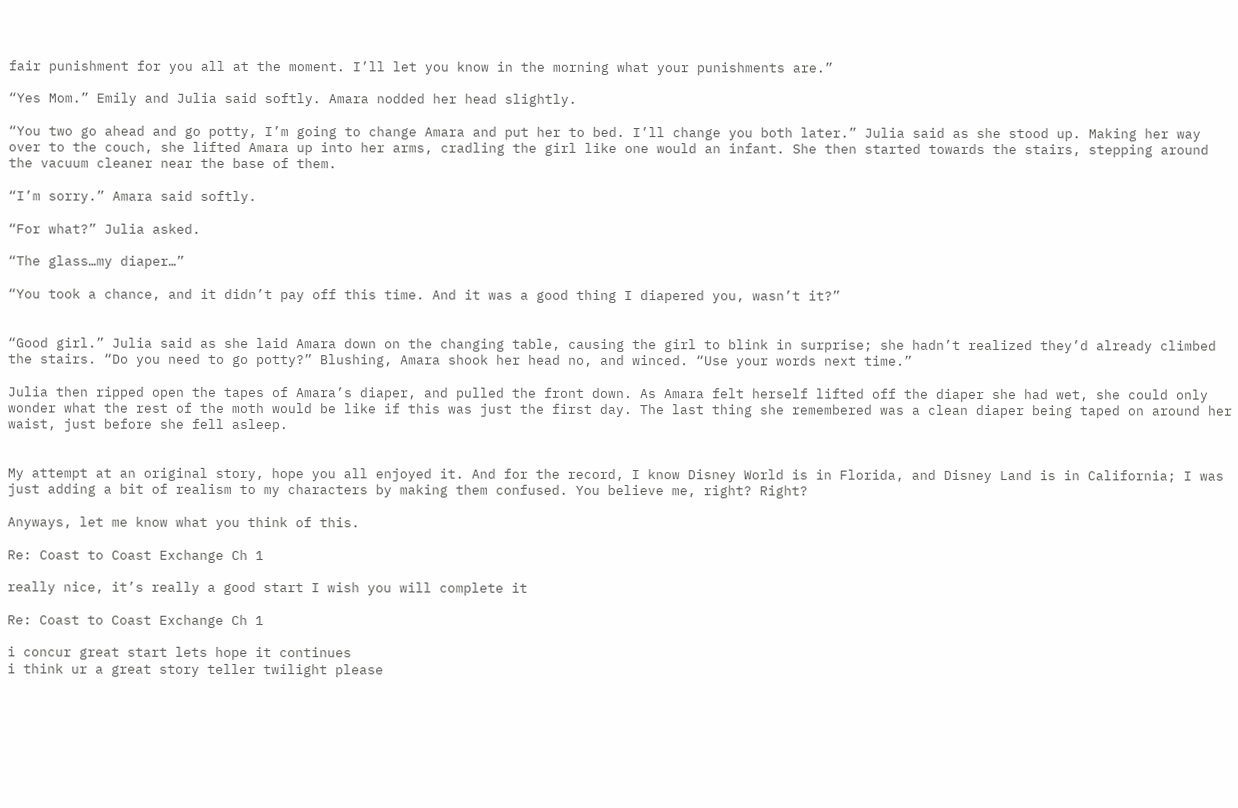fair punishment for you all at the moment. I’ll let you know in the morning what your punishments are.”

“Yes Mom.” Emily and Julia said softly. Amara nodded her head slightly.

“You two go ahead and go potty, I’m going to change Amara and put her to bed. I’ll change you both later.” Julia said as she stood up. Making her way over to the couch, she lifted Amara up into her arms, cradling the girl like one would an infant. She then started towards the stairs, stepping around the vacuum cleaner near the base of them.

“I’m sorry.” Amara said softly.

“For what?” Julia asked.

“The glass…my diaper…”

“You took a chance, and it didn’t pay off this time. And it was a good thing I diapered you, wasn’t it?”


“Good girl.” Julia said as she laid Amara down on the changing table, causing the girl to blink in surprise; she hadn’t realized they’d already climbed the stairs. “Do you need to go potty?” Blushing, Amara shook her head no, and winced. “Use your words next time.”

Julia then ripped open the tapes of Amara’s diaper, and pulled the front down. As Amara felt herself lifted off the diaper she had wet, she could only wonder what the rest of the moth would be like if this was just the first day. The last thing she remembered was a clean diaper being taped on around her waist, just before she fell asleep.


My attempt at an original story, hope you all enjoyed it. And for the record, I know Disney World is in Florida, and Disney Land is in California; I was just adding a bit of realism to my characters by making them confused. You believe me, right? Right?

Anyways, let me know what you think of this.

Re: Coast to Coast Exchange Ch 1

really nice, it’s really a good start I wish you will complete it

Re: Coast to Coast Exchange Ch 1

i concur great start lets hope it continues
i think ur a great story teller twilight please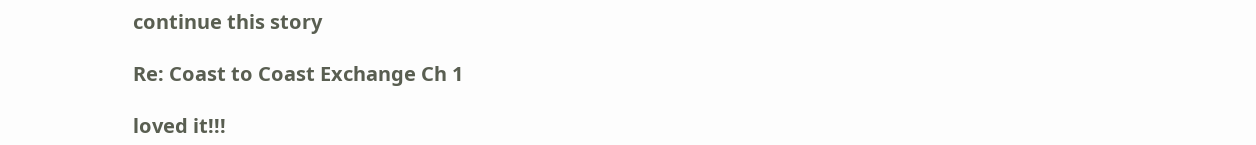continue this story

Re: Coast to Coast Exchange Ch 1

loved it!!!